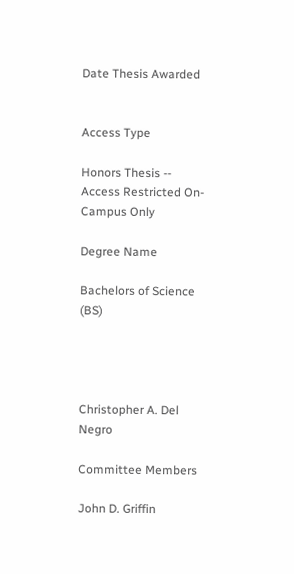Date Thesis Awarded


Access Type

Honors Thesis -- Access Restricted On-Campus Only

Degree Name

Bachelors of Science (BS)




Christopher A. Del Negro

Committee Members

John D. Griffin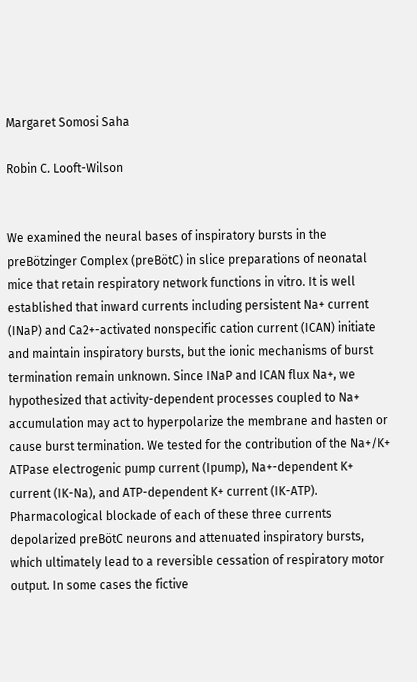Margaret Somosi Saha

Robin C. Looft-Wilson


We examined the neural bases of inspiratory bursts in the preBötzinger Complex (preBötC) in slice preparations of neonatal mice that retain respiratory network functions in vitro. It is well established that inward currents including persistent Na+ current (INaP) and Ca2+-activated nonspecific cation current (ICAN) initiate and maintain inspiratory bursts, but the ionic mechanisms of burst termination remain unknown. Since INaP and ICAN flux Na+, we hypothesized that activity-dependent processes coupled to Na+ accumulation may act to hyperpolarize the membrane and hasten or cause burst termination. We tested for the contribution of the Na+/K+ ATPase electrogenic pump current (Ipump), Na+-dependent K+ current (IK-Na), and ATP-dependent K+ current (IK-ATP). Pharmacological blockade of each of these three currents depolarized preBötC neurons and attenuated inspiratory bursts, which ultimately lead to a reversible cessation of respiratory motor output. In some cases the fictive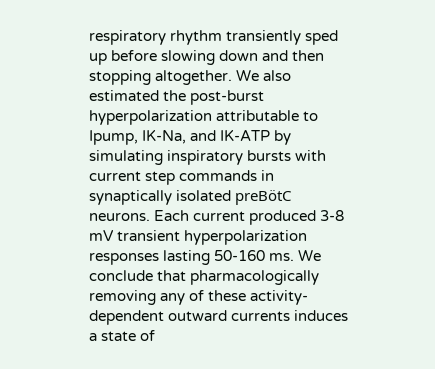respiratory rhythm transiently sped up before slowing down and then stopping altogether. We also estimated the post-burst hyperpolarization attributable to Ipump, IK-Na, and IK-ATP by simulating inspiratory bursts with current step commands in synaptically isolated preBötC neurons. Each current produced 3-8 mV transient hyperpolarization responses lasting 50-160 ms. We conclude that pharmacologically removing any of these activity-dependent outward currents induces a state of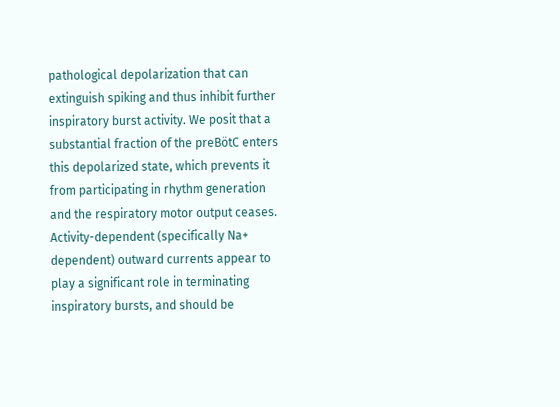pathological depolarization that can extinguish spiking and thus inhibit further inspiratory burst activity. We posit that a substantial fraction of the preBötC enters this depolarized state, which prevents it from participating in rhythm generation and the respiratory motor output ceases. Activity-dependent (specifically Na+ dependent) outward currents appear to play a significant role in terminating inspiratory bursts, and should be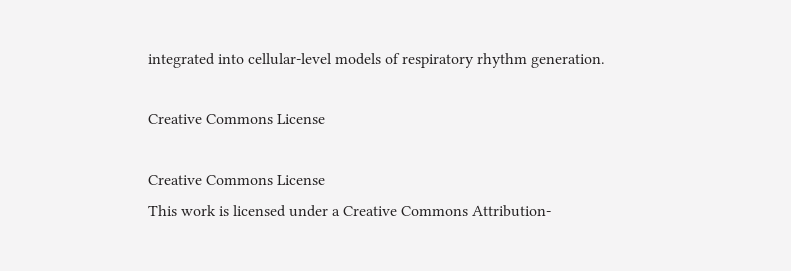integrated into cellular-level models of respiratory rhythm generation.

Creative Commons License

Creative Commons License
This work is licensed under a Creative Commons Attribution-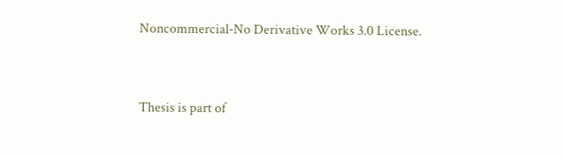Noncommercial-No Derivative Works 3.0 License.


Thesis is part of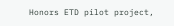Honors ETD pilot project,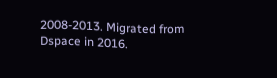2008-2013. Migrated from Dspace in 2016.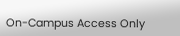On-Campus Access Only